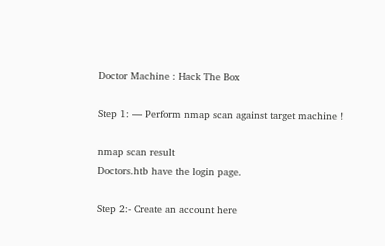Doctor Machine : Hack The Box

Step 1: — Perform nmap scan against target machine !

nmap scan result
Doctors.htb have the login page.

Step 2:- Create an account here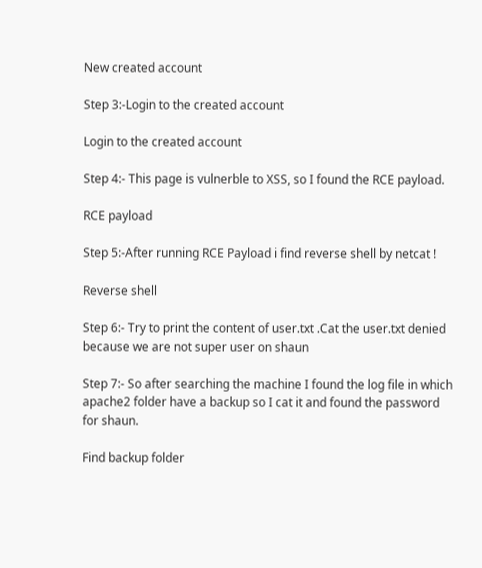New created account

Step 3:-Login to the created account

Login to the created account

Step 4:- This page is vulnerble to XSS, so I found the RCE payload.

RCE payload

Step 5:-After running RCE Payload i find reverse shell by netcat !

Reverse shell

Step 6:- Try to print the content of user.txt .Cat the user.txt denied because we are not super user on shaun

Step 7:- So after searching the machine I found the log file in which apache2 folder have a backup so I cat it and found the password for shaun.

Find backup folder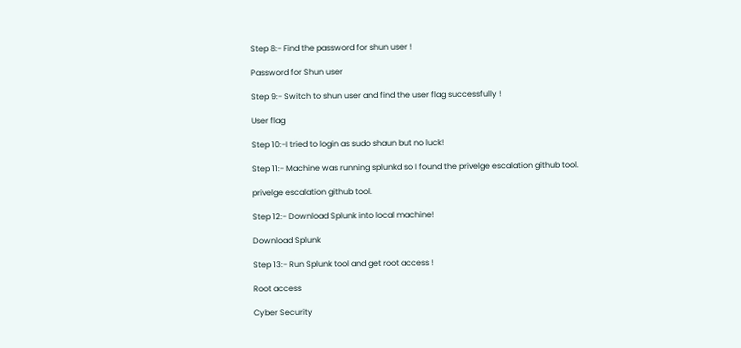Step 8:- Find the password for shun user !

Password for Shun user

Step 9:- Switch to shun user and find the user flag successfully !

User flag

Step 10:-I tried to login as sudo shaun but no luck!

Step 11:- Machine was running splunkd so I found the privelge escalation github tool.

privelge escalation github tool.

Step 12:- Download Splunk into local machine!

Download Splunk

Step 13:- Run Splunk tool and get root access !

Root access

Cyber Security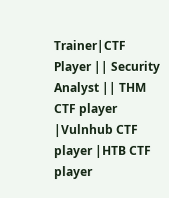Trainer|CTF Player || Security Analyst || THM CTF player |Vulnhub CTF player |HTB CTF player